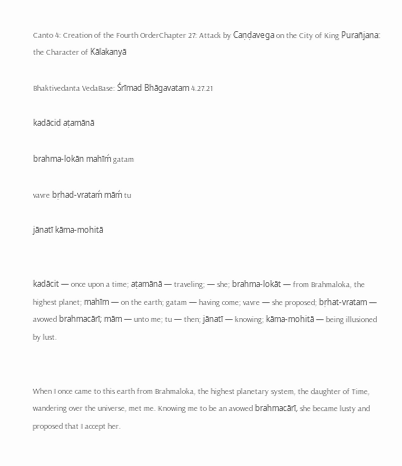Canto 4: Creation of the Fourth OrderChapter 27: Attack by Caṇḍavega on the City of King Purañjana: the Character of Kālakanyā

Bhaktivedanta VedaBase: Śrīmad Bhāgavatam 4.27.21

kadācid aṭamānā

brahma-lokān mahīḿ gatam

vavre bṛhad-vrataḿ māḿ tu

jānatī kāma-mohitā


kadācit — once upon a time; aṭamānā — traveling; — she; brahma-lokāt — from Brahmaloka, the highest planet; mahīm — on the earth; gatam — having come; vavre — she proposed; bṛhat-vratam — avowed brahmacārī; mām — unto me; tu — then; jānatī — knowing; kāma-mohitā — being illusioned by lust.


When I once came to this earth from Brahmaloka, the highest planetary system, the daughter of Time, wandering over the universe, met me. Knowing me to be an avowed brahmacārī, she became lusty and proposed that I accept her.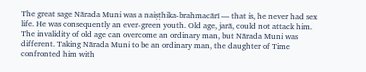The great sage Nārada Muni was a naiṣṭhika-brahmacārī — that is, he never had sex life. He was consequently an ever-green youth. Old age, jarā, could not attack him. The invalidity of old age can overcome an ordinary man, but Nārada Muni was different. Taking Nārada Muni to be an ordinary man, the daughter of Time confronted him with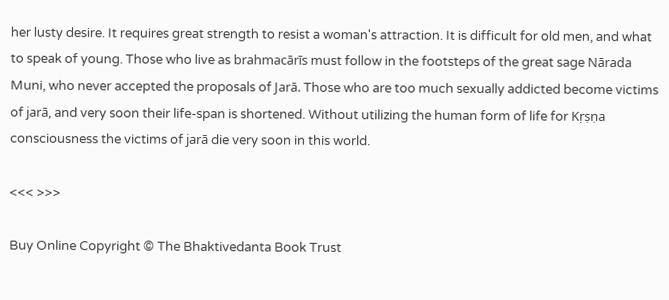her lusty desire. It requires great strength to resist a woman's attraction. It is difficult for old men, and what to speak of young. Those who live as brahmacārīs must follow in the footsteps of the great sage Nārada Muni, who never accepted the proposals of Jarā. Those who are too much sexually addicted become victims of jarā, and very soon their life-span is shortened. Without utilizing the human form of life for Kṛṣṇa consciousness the victims of jarā die very soon in this world.

<<< >>>

Buy Online Copyright © The Bhaktivedanta Book Trust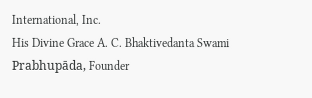International, Inc.
His Divine Grace A. C. Bhaktivedanta Swami Prabhupāda, Founder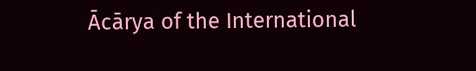Ācārya of the International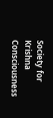Society for Krishna Consciousness